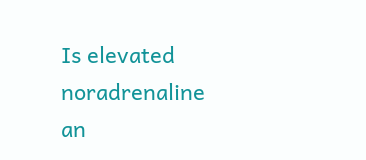Is elevated noradrenaline an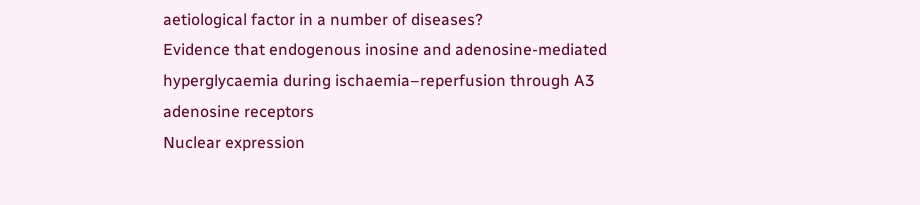aetiological factor in a number of diseases?
Evidence that endogenous inosine and adenosine-mediated hyperglycaemia during ischaemia–reperfusion through A3 adenosine receptors
Nuclear expression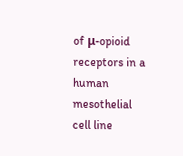of μ-opioid receptors in a human mesothelial cell line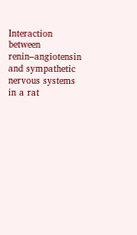Interaction between renin–angiotensin and sympathetic nervous systems in a rat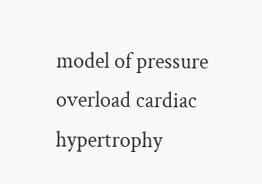model of pressure overload cardiac hypertrophy